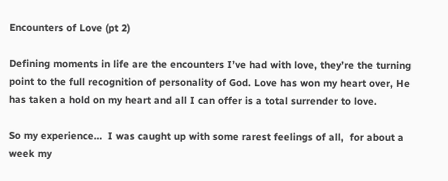Encounters of Love (pt 2)

Defining moments in life are the encounters I’ve had with love, they’re the turning point to the full recognition of personality of God. Love has won my heart over, He has taken a hold on my heart and all I can offer is a total surrender to love.

So my experience…  I was caught up with some rarest feelings of all,  for about a week my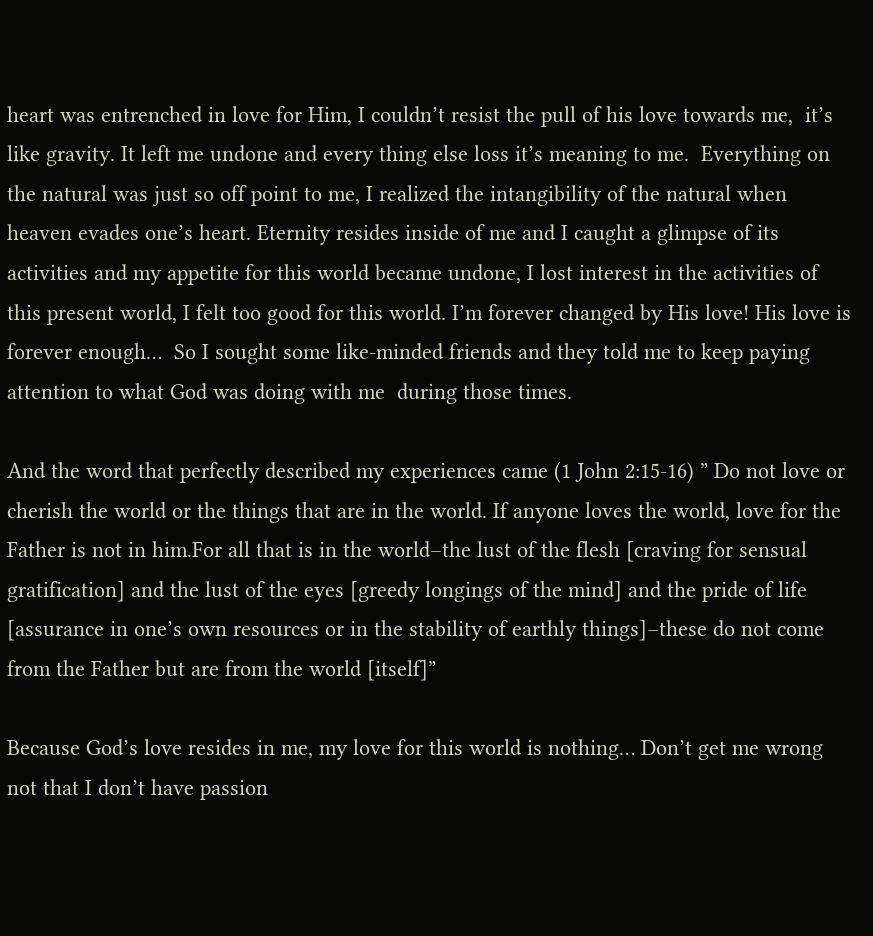heart was entrenched in love for Him, I couldn’t resist the pull of his love towards me,  it’s  like gravity. It left me undone and every thing else loss it’s meaning to me.  Everything on the natural was just so off point to me, I realized the intangibility of the natural when heaven evades one’s heart. Eternity resides inside of me and I caught a glimpse of its activities and my appetite for this world became undone, I lost interest in the activities of this present world, I felt too good for this world. I’m forever changed by His love! His love is forever enough…  So I sought some like-minded friends and they told me to keep paying attention to what God was doing with me  during those times.

And the word that perfectly described my experiences came (1 John 2:15-16) ” Do not love or cherish the world or the things that are in the world. If anyone loves the world, love for the Father is not in him.For all that is in the world–the lust of the flesh [craving for sensual gratification] and the lust of the eyes [greedy longings of the mind] and the pride of life [assurance in one’s own resources or in the stability of earthly things]–these do not come from the Father but are from the world [itself]”

Because God’s love resides in me, my love for this world is nothing… Don’t get me wrong not that I don’t have passion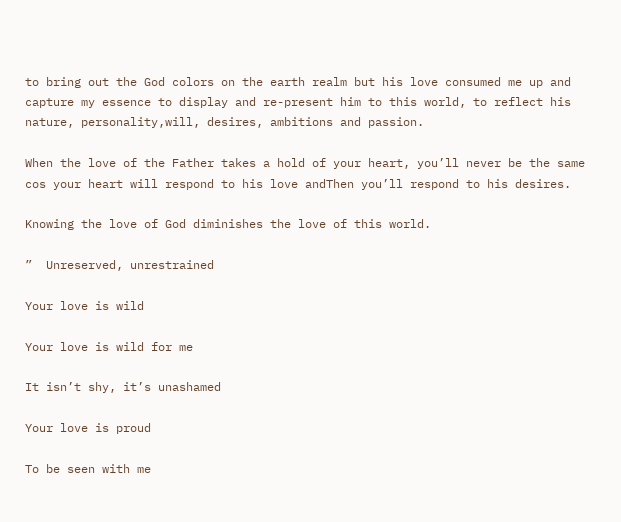to bring out the God colors on the earth realm but his love consumed me up and capture my essence to display and re-present him to this world, to reflect his nature, personality,will, desires, ambitions and passion.

When the love of the Father takes a hold of your heart, you’ll never be the same cos your heart will respond to his love andThen you’ll respond to his desires.

Knowing the love of God diminishes the love of this world.

”  Unreserved, unrestrained

Your love is wild

Your love is wild for me

It isn’t shy, it’s unashamed

Your love is proud

To be seen with me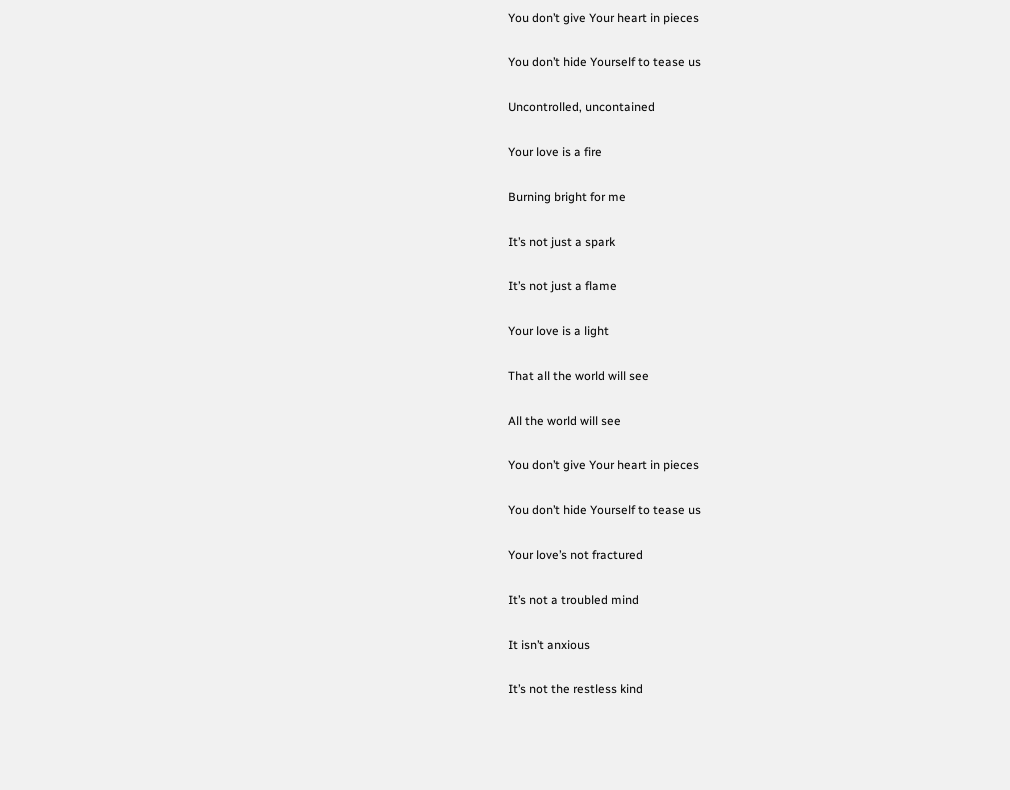You don’t give Your heart in pieces

You don’t hide Yourself to tease us

Uncontrolled, uncontained

Your love is a fire

Burning bright for me

It’s not just a spark

It’s not just a flame

Your love is a light

That all the world will see

All the world will see

You don’t give Your heart in pieces

You don’t hide Yourself to tease us

Your love’s not fractured

It’s not a troubled mind

It isn’t anxious

It’s not the restless kind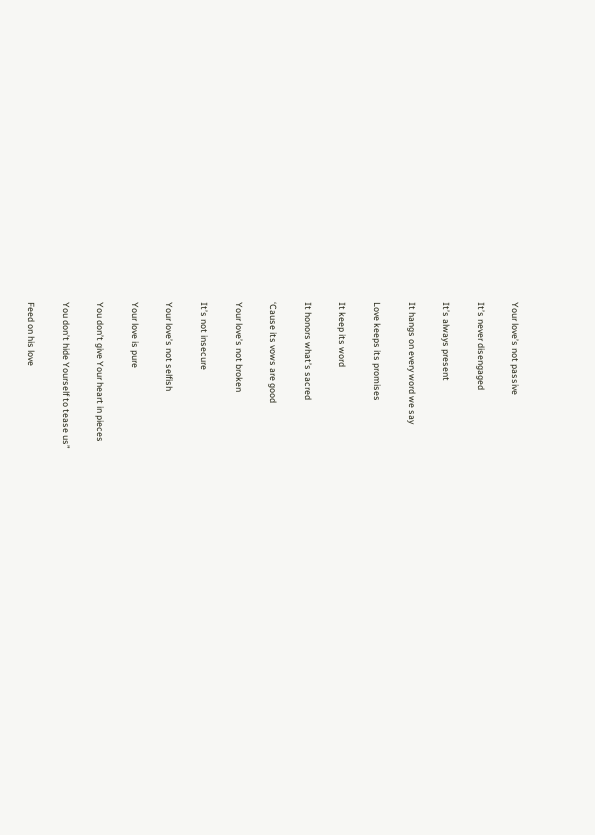Your love’s not passive

It’s never disengaged

It’s always present

It hangs on every word we say

Love keeps its promises

It keep its word

It honors what’s sacred

‘Cause its vows are good

Your love’s not broken

It’s not insecure

Your love’s not selfish

Your love is pure

You don’t give Your heart in pieces

You don’t hide Yourself to tease us”

Feed on his love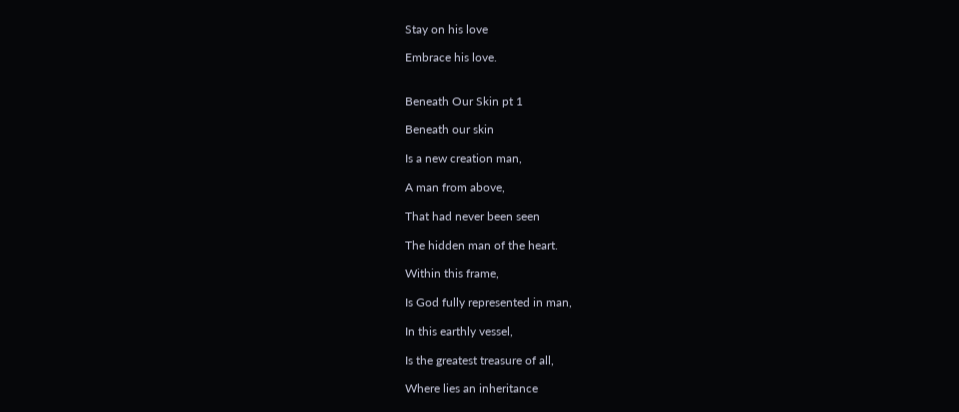Stay on his love

Embrace his love.


Beneath Our Skin pt 1

Beneath our skin

Is a new creation man,

A man from above,

That had never been seen

The hidden man of the heart.

Within this frame,

Is God fully represented in man,

In this earthly vessel,

Is the greatest treasure of all,

Where lies an inheritance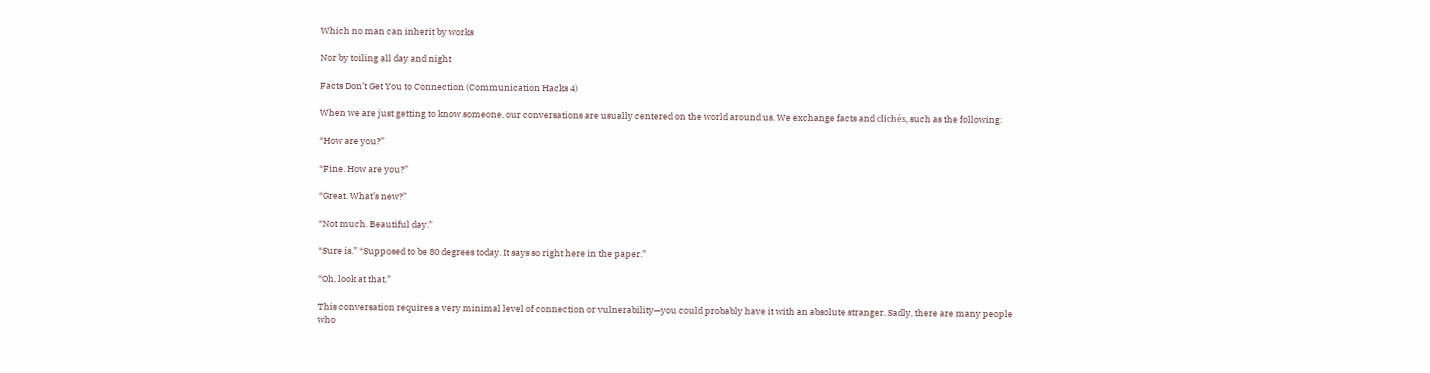Which no man can inherit by works

Nor by toiling all day and night

Facts Don’t Get You to Connection (Communication Hacks 4)

When we are just getting to know someone, our conversations are usually centered on the world around us. We exchange facts and clichés, such as the following:

“How are you?”

“Fine. How are you?”

“Great. What’s new?”

“Not much. Beautiful day.”

“Sure is.” “Supposed to be 80 degrees today. It says so right here in the paper.”

“Oh, look at that.”

This conversation requires a very minimal level of connection or vulnerability—you could probably have it with an absolute stranger. Sadly, there are many people who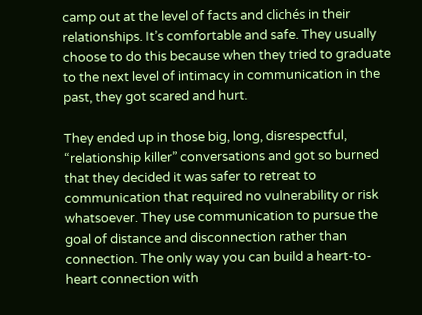camp out at the level of facts and clichés in their relationships. It’s comfortable and safe. They usually choose to do this because when they tried to graduate to the next level of intimacy in communication in the past, they got scared and hurt.

They ended up in those big, long, disrespectful, “relationship killer” conversations and got so burned that they decided it was safer to retreat to communication that required no vulnerability or risk whatsoever. They use communication to pursue the goal of distance and disconnection rather than connection. The only way you can build a heart-to-heart connection with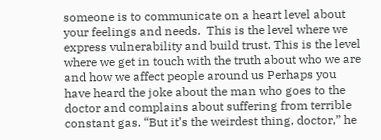someone is to communicate on a heart level about your feelings and needs.  This is the level where we express vulnerability and build trust. This is the level where we get in touch with the truth about who we are and how we affect people around us Perhaps you have heard the joke about the man who goes to the doctor and complains about suffering from terrible constant gas. “But it’s the weirdest thing, doctor,” he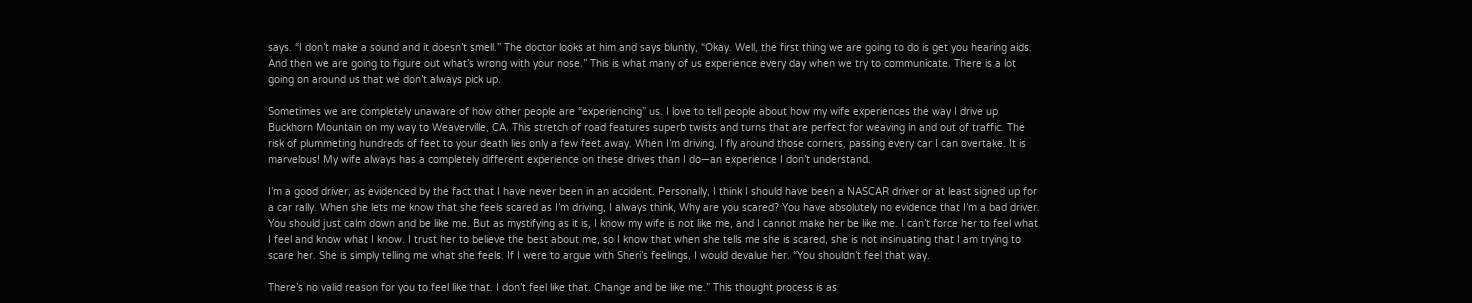says. “I don’t make a sound and it doesn’t smell.” The doctor looks at him and says bluntly, “Okay. Well, the first thing we are going to do is get you hearing aids. And then we are going to figure out what’s wrong with your nose.” This is what many of us experience every day when we try to communicate. There is a lot going on around us that we don’t always pick up.

Sometimes we are completely unaware of how other people are “experiencing” us. I love to tell people about how my wife experiences the way I drive up Buckhorn Mountain on my way to Weaverville, CA. This stretch of road features superb twists and turns that are perfect for weaving in and out of traffic. The risk of plummeting hundreds of feet to your death lies only a few feet away. When I’m driving, I fly around those corners, passing every car I can overtake. It is marvelous! My wife always has a completely different experience on these drives than I do—an experience I don’t understand.

I’m a good driver, as evidenced by the fact that I have never been in an accident. Personally, I think I should have been a NASCAR driver or at least signed up for a car rally. When she lets me know that she feels scared as I’m driving, I always think, Why are you scared? You have absolutely no evidence that I’m a bad driver. You should just calm down and be like me. But as mystifying as it is, I know my wife is not like me, and I cannot make her be like me. I can’t force her to feel what I feel and know what I know. I trust her to believe the best about me, so I know that when she tells me she is scared, she is not insinuating that I am trying to scare her. She is simply telling me what she feels. If I were to argue with Sheri’s feelings, I would devalue her. “You shouldn’t feel that way.

There’s no valid reason for you to feel like that. I don’t feel like that. Change and be like me.” This thought process is as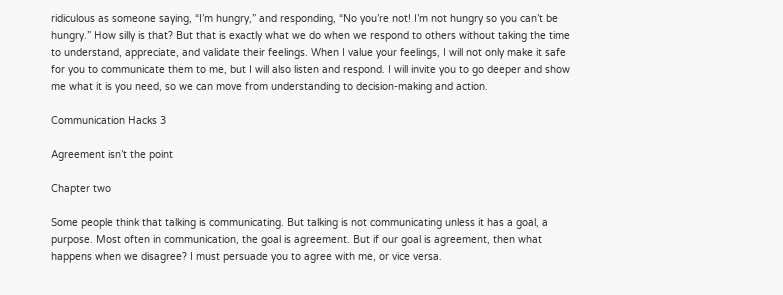ridiculous as someone saying, “I’m hungry,” and responding, “No you’re not! I’m not hungry so you can’t be hungry.” How silly is that? But that is exactly what we do when we respond to others without taking the time to understand, appreciate, and validate their feelings. When I value your feelings, I will not only make it safe for you to communicate them to me, but I will also listen and respond. I will invite you to go deeper and show me what it is you need, so we can move from understanding to decision-making and action.

Communication Hacks 3

Agreement isn’t the point

Chapter two

Some people think that talking is communicating. But talking is not communicating unless it has a goal, a purpose. Most often in communication, the goal is agreement. But if our goal is agreement, then what happens when we disagree? I must persuade you to agree with me, or vice versa.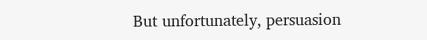But unfortunately, persuasion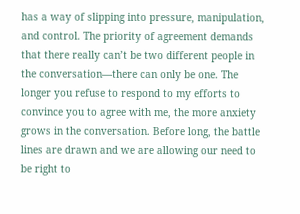has a way of slipping into pressure, manipulation, and control. The priority of agreement demands that there really can’t be two different people in the conversation—there can only be one. The longer you refuse to respond to my efforts to convince you to agree with me, the more anxiety grows in the conversation. Before long, the battle lines are drawn and we are allowing our need to be right to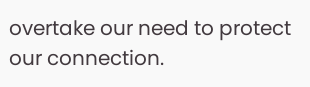overtake our need to protect our connection.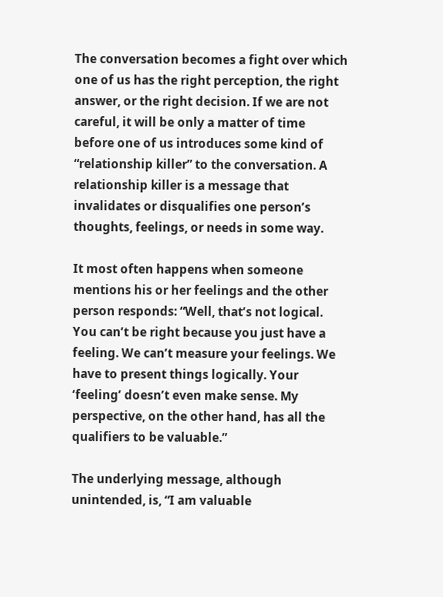The conversation becomes a fight over which one of us has the right perception, the right answer, or the right decision. If we are not careful, it will be only a matter of time before one of us introduces some kind of “relationship killer” to the conversation. A relationship killer is a message that invalidates or disqualifies one person’s thoughts, feelings, or needs in some way.

It most often happens when someone mentions his or her feelings and the other person responds: “Well, that’s not logical. You can’t be right because you just have a feeling. We can’t measure your feelings. We have to present things logically. Your ‘feeling’ doesn’t even make sense. My perspective, on the other hand, has all the qualifiers to be valuable.”

The underlying message, although unintended, is, “I am valuable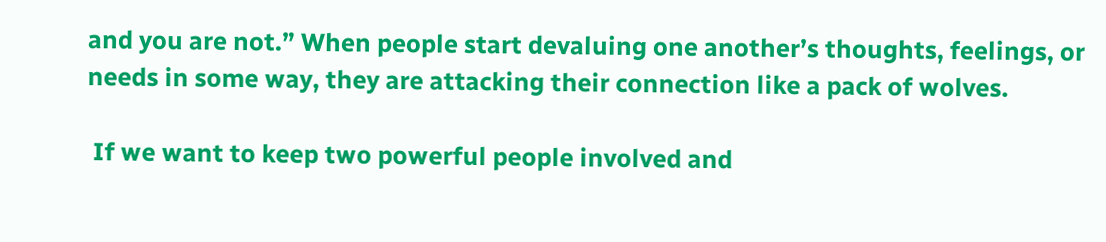and you are not.” When people start devaluing one another’s thoughts, feelings, or needs in some way, they are attacking their connection like a pack of wolves.

 If we want to keep two powerful people involved and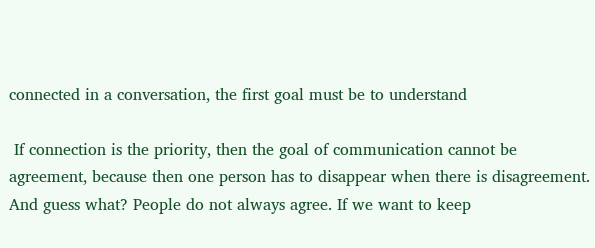connected in a conversation, the first goal must be to understand

 If connection is the priority, then the goal of communication cannot be agreement, because then one person has to disappear when there is disagreement. And guess what? People do not always agree. If we want to keep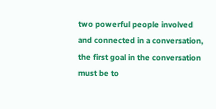two powerful people involved and connected in a conversation, the first goal in the conversation must be to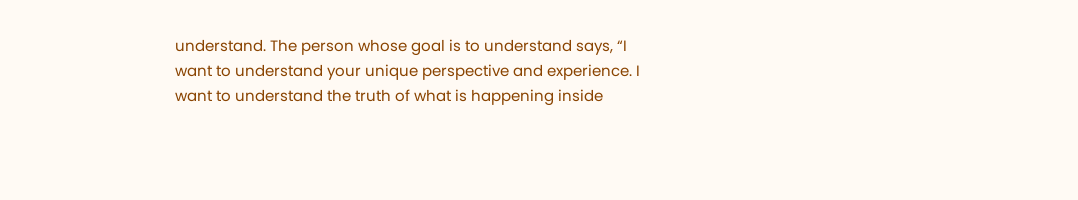understand. The person whose goal is to understand says, “I want to understand your unique perspective and experience. I want to understand the truth of what is happening inside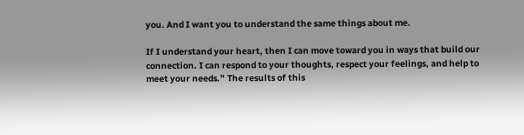you. And I want you to understand the same things about me.

If I understand your heart, then I can move toward you in ways that build our connection. I can respond to your thoughts, respect your feelings, and help to meet your needs.” The results of this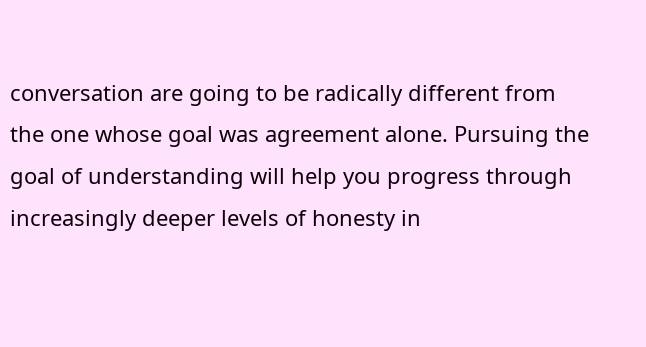conversation are going to be radically different from the one whose goal was agreement alone. Pursuing the goal of understanding will help you progress through increasingly deeper levels of honesty in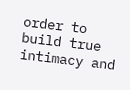order to build true intimacy and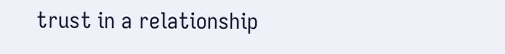trust in a relationship